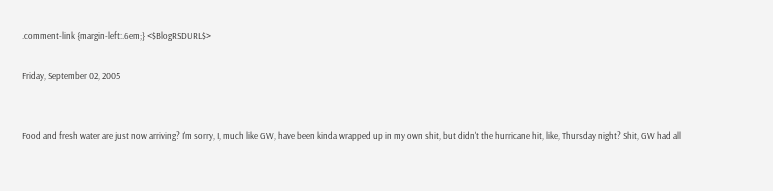.comment-link {margin-left:.6em;} <$BlogRSDURL$>

Friday, September 02, 2005


Food and fresh water are just now arriving? I'm sorry, I, much like GW, have been kinda wrapped up in my own shit, but didn't the hurricane hit, like, Thursday night? Shit, GW had all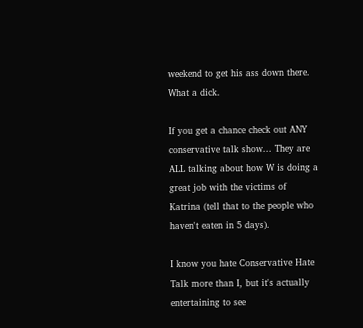weekend to get his ass down there. What a dick.

If you get a chance check out ANY conservative talk show... They are ALL talking about how W is doing a great job with the victims of Katrina (tell that to the people who haven't eaten in 5 days).

I know you hate Conservative Hate Talk more than I, but it's actually entertaining to see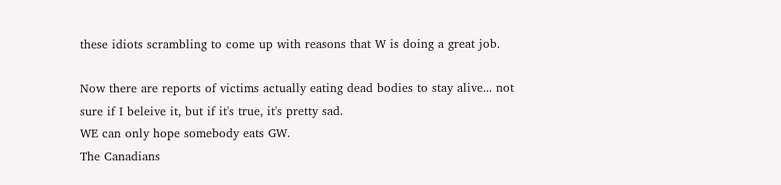these idiots scrambling to come up with reasons that W is doing a great job.

Now there are reports of victims actually eating dead bodies to stay alive... not sure if I beleive it, but if it's true, it's pretty sad.
WE can only hope somebody eats GW.
The Canadians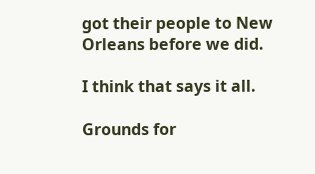got their people to New Orleans before we did.

I think that says it all.

Grounds for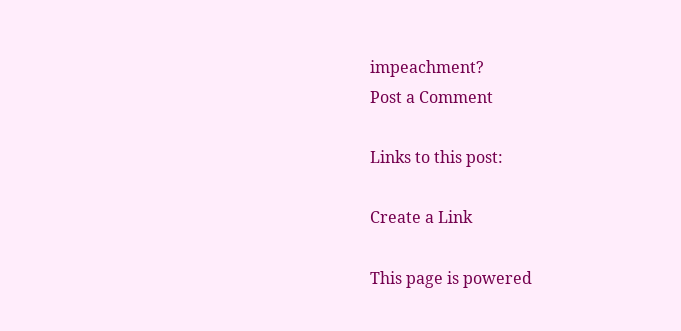impeachment?
Post a Comment

Links to this post:

Create a Link

This page is powered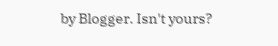by Blogger. Isn't yours?